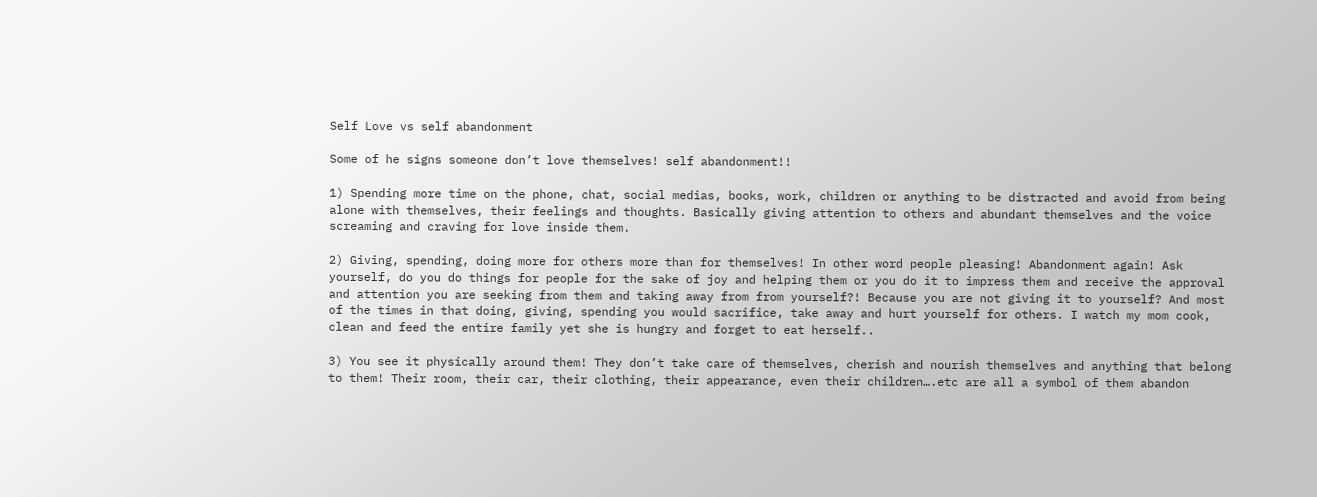Self Love vs self abandonment

Some of he signs someone don’t love themselves! self abandonment!!

1) Spending more time on the phone, chat, social medias, books, work, children or anything to be distracted and avoid from being alone with themselves, their feelings and thoughts. Basically giving attention to others and abundant themselves and the voice screaming and craving for love inside them.

2) Giving, spending, doing more for others more than for themselves! In other word people pleasing! Abandonment again! Ask yourself, do you do things for people for the sake of joy and helping them or you do it to impress them and receive the approval and attention you are seeking from them and taking away from from yourself?! Because you are not giving it to yourself? And most of the times in that doing, giving, spending you would sacrifice, take away and hurt yourself for others. I watch my mom cook, clean and feed the entire family yet she is hungry and forget to eat herself..

3) You see it physically around them! They don’t take care of themselves, cherish and nourish themselves and anything that belong to them! Their room, their car, their clothing, their appearance, even their children….etc are all a symbol of them abandon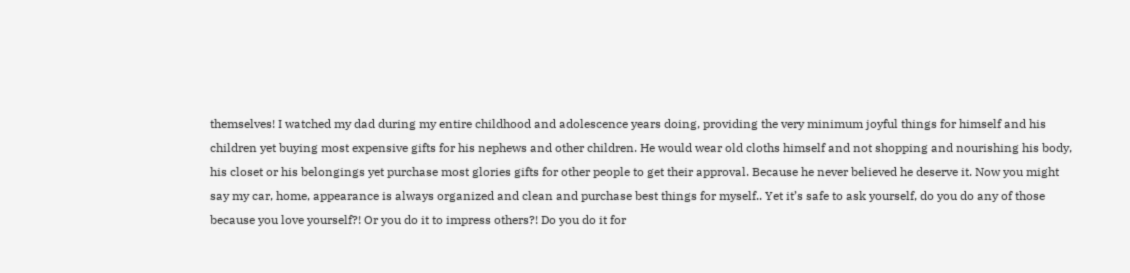themselves! I watched my dad during my entire childhood and adolescence years doing, providing the very minimum joyful things for himself and his children yet buying most expensive gifts for his nephews and other children. He would wear old cloths himself and not shopping and nourishing his body, his closet or his belongings yet purchase most glories gifts for other people to get their approval. Because he never believed he deserve it. Now you might say my car, home, appearance is always organized and clean and purchase best things for myself.. Yet it’s safe to ask yourself, do you do any of those because you love yourself?! Or you do it to impress others?! Do you do it for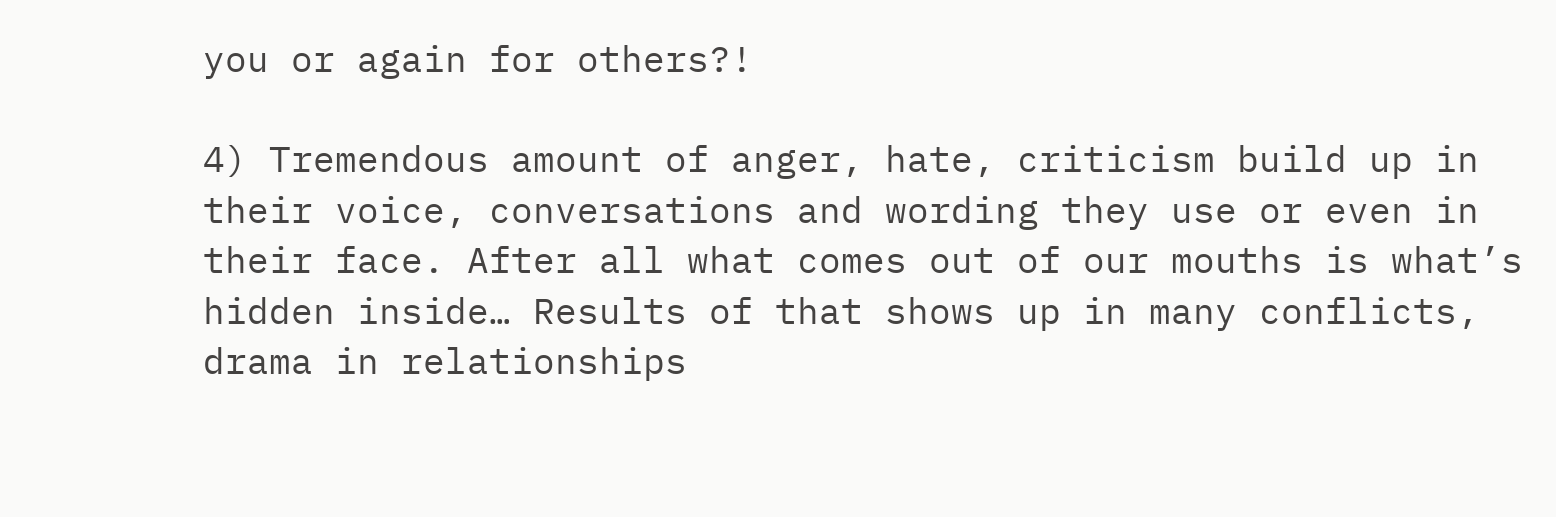you or again for others?!

4) Tremendous amount of anger, hate, criticism build up in their voice, conversations and wording they use or even in their face. After all what comes out of our mouths is what’s hidden inside… Results of that shows up in many conflicts, drama in relationships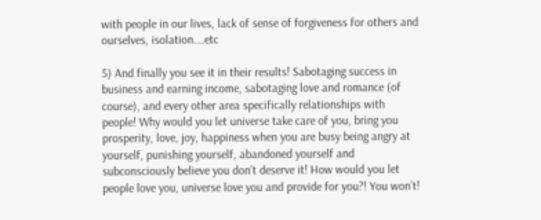with people in our lives, lack of sense of forgiveness for others and ourselves, isolation….etc

5) And finally you see it in their results! Sabotaging success in business and earning income, sabotaging love and romance (of course), and every other area specifically relationships with people! Why would you let universe take care of you, bring you prosperity, love, joy, happiness when you are busy being angry at yourself, punishing yourself, abandoned yourself and subconsciously believe you don’t deserve it! How would you let people love you, universe love you and provide for you?! You won’t!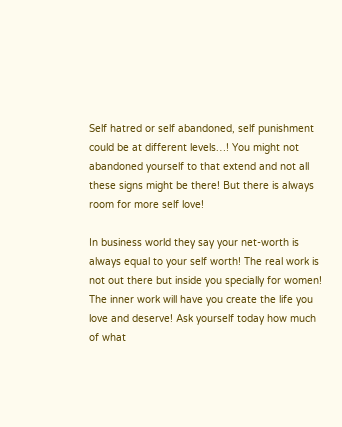Self hatred or self abandoned, self punishment could be at different levels…! You might not abandoned yourself to that extend and not all these signs might be there! But there is always room for more self love!

In business world they say your net-worth is always equal to your self worth! The real work is not out there but inside you specially for women! The inner work will have you create the life you love and deserve! Ask yourself today how much of what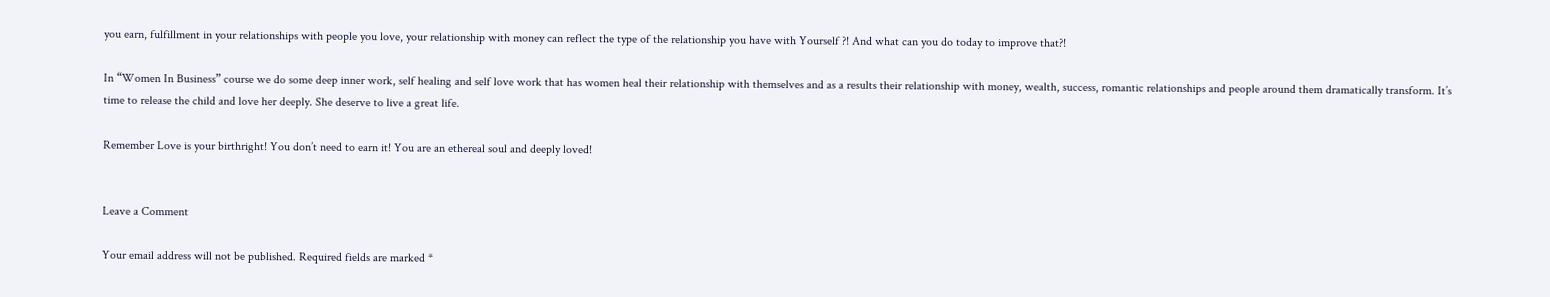you earn, fulfillment in your relationships with people you love, your relationship with money can reflect the type of the relationship you have with Yourself ?! And what can you do today to improve that?!

In “Women In Business” course we do some deep inner work, self healing and self love work that has women heal their relationship with themselves and as a results their relationship with money, wealth, success, romantic relationships and people around them dramatically transform. It’s time to release the child and love her deeply. She deserve to live a great life.

Remember Love is your birthright! You don’t need to earn it! You are an ethereal soul and deeply loved!


Leave a Comment

Your email address will not be published. Required fields are marked *